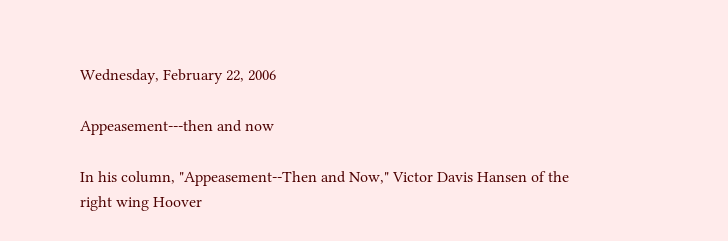Wednesday, February 22, 2006

Appeasement---then and now

In his column, "Appeasement--Then and Now," Victor Davis Hansen of the right wing Hoover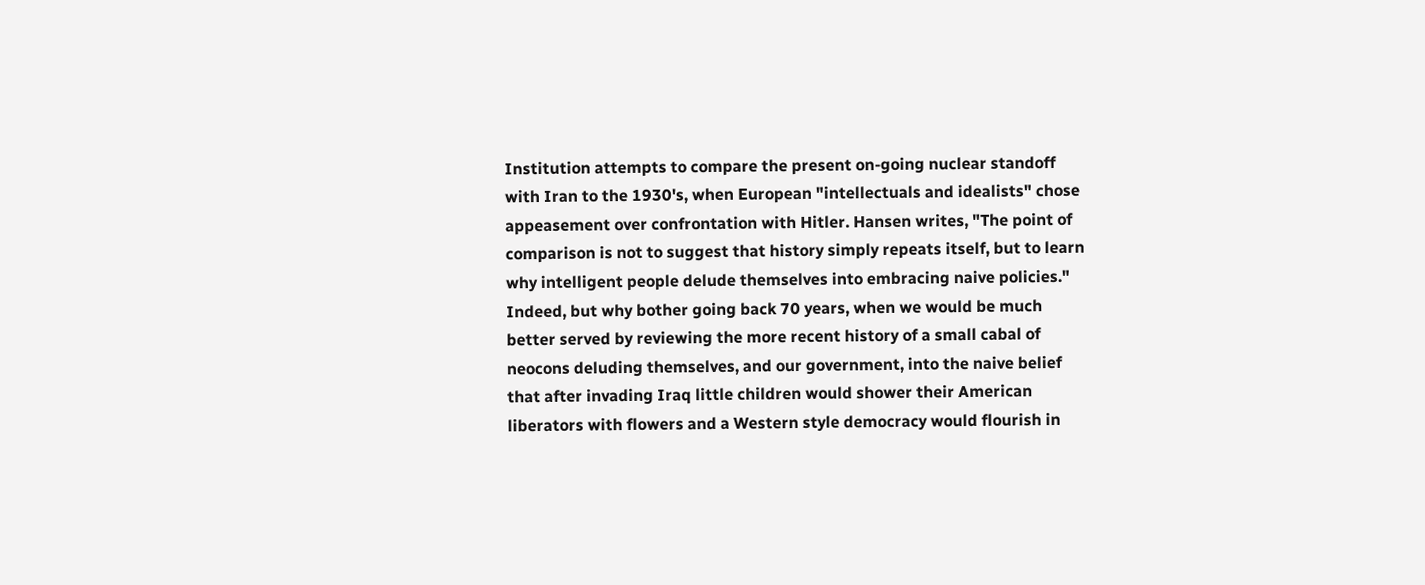Institution attempts to compare the present on-going nuclear standoff with Iran to the 1930's, when European "intellectuals and idealists" chose appeasement over confrontation with Hitler. Hansen writes, "The point of comparison is not to suggest that history simply repeats itself, but to learn why intelligent people delude themselves into embracing naive policies." Indeed, but why bother going back 70 years, when we would be much better served by reviewing the more recent history of a small cabal of neocons deluding themselves, and our government, into the naive belief that after invading Iraq little children would shower their American liberators with flowers and a Western style democracy would flourish in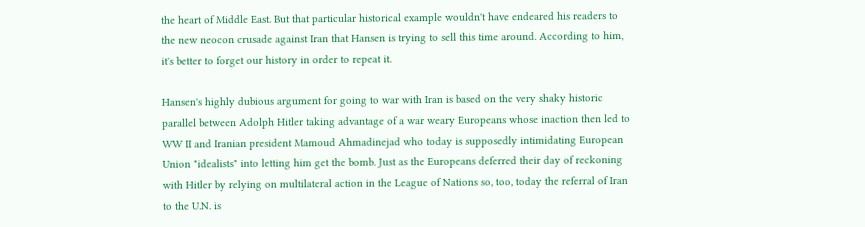the heart of Middle East. But that particular historical example wouldn't have endeared his readers to the new neocon crusade against Iran that Hansen is trying to sell this time around. According to him, it's better to forget our history in order to repeat it.

Hansen's highly dubious argument for going to war with Iran is based on the very shaky historic parallel between Adolph Hitler taking advantage of a war weary Europeans whose inaction then led to WW II and Iranian president Mamoud Ahmadinejad who today is supposedly intimidating European Union "idealists" into letting him get the bomb. Just as the Europeans deferred their day of reckoning with Hitler by relying on multilateral action in the League of Nations so, too, today the referral of Iran to the U.N. is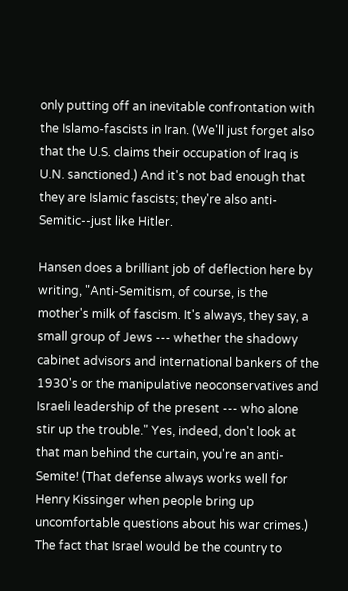only putting off an inevitable confrontation with the Islamo-fascists in Iran. (We'll just forget also that the U.S. claims their occupation of Iraq is U.N. sanctioned.) And it's not bad enough that they are Islamic fascists; they're also anti-Semitic--just like Hitler.

Hansen does a brilliant job of deflection here by writing, "Anti-Semitism, of course, is the mother's milk of fascism. It's always, they say, a small group of Jews --- whether the shadowy cabinet advisors and international bankers of the 1930's or the manipulative neoconservatives and Israeli leadership of the present --- who alone stir up the trouble." Yes, indeed, don't look at that man behind the curtain, you're an anti-Semite! (That defense always works well for Henry Kissinger when people bring up uncomfortable questions about his war crimes.) The fact that Israel would be the country to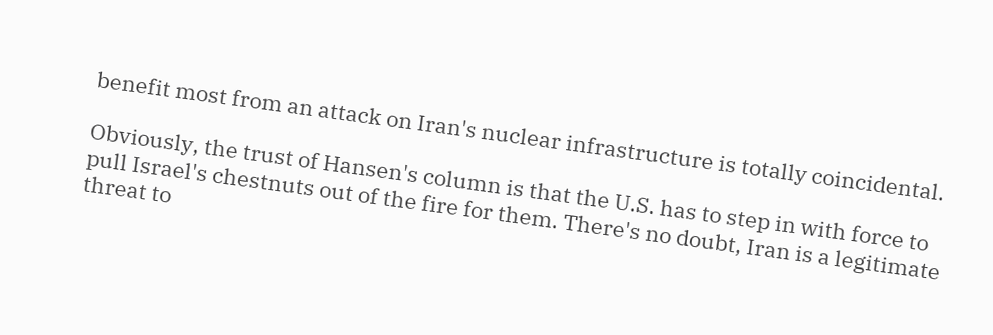benefit most from an attack on Iran's nuclear infrastructure is totally coincidental.

Obviously, the trust of Hansen's column is that the U.S. has to step in with force to pull Israel's chestnuts out of the fire for them. There's no doubt, Iran is a legitimate threat to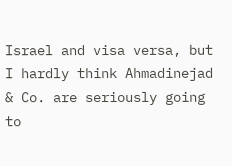Israel and visa versa, but I hardly think Ahmadinejad & Co. are seriously going to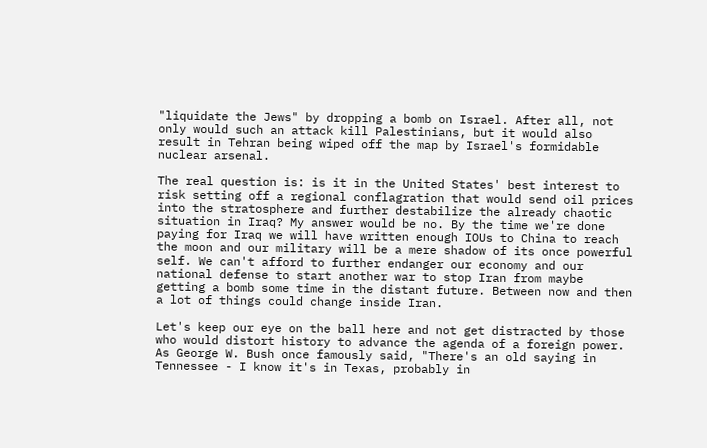"liquidate the Jews" by dropping a bomb on Israel. After all, not only would such an attack kill Palestinians, but it would also result in Tehran being wiped off the map by Israel's formidable nuclear arsenal.

The real question is: is it in the United States' best interest to risk setting off a regional conflagration that would send oil prices into the stratosphere and further destabilize the already chaotic situation in Iraq? My answer would be no. By the time we're done paying for Iraq we will have written enough IOUs to China to reach the moon and our military will be a mere shadow of its once powerful self. We can't afford to further endanger our economy and our national defense to start another war to stop Iran from maybe getting a bomb some time in the distant future. Between now and then a lot of things could change inside Iran.

Let's keep our eye on the ball here and not get distracted by those who would distort history to advance the agenda of a foreign power. As George W. Bush once famously said, "There's an old saying in Tennessee - I know it's in Texas, probably in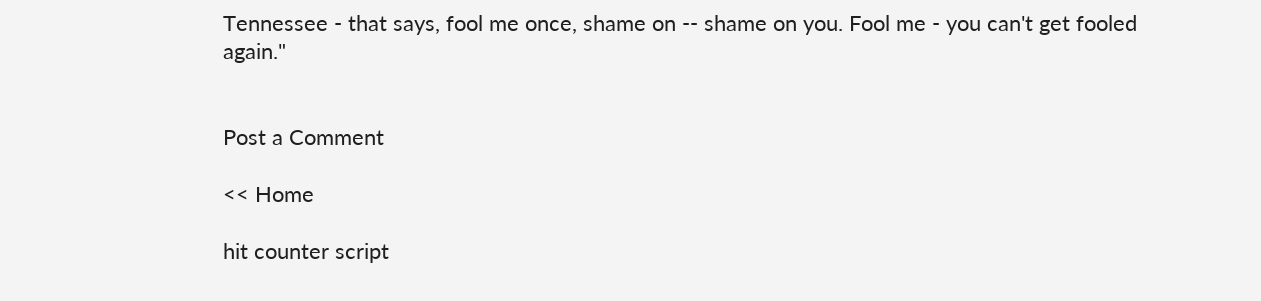Tennessee - that says, fool me once, shame on -- shame on you. Fool me - you can't get fooled again."


Post a Comment

<< Home

hit counter script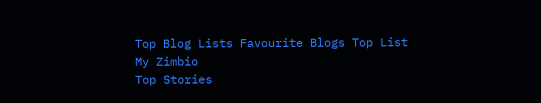Top Blog Lists Favourite Blogs Top List
My Zimbio
Top Stories